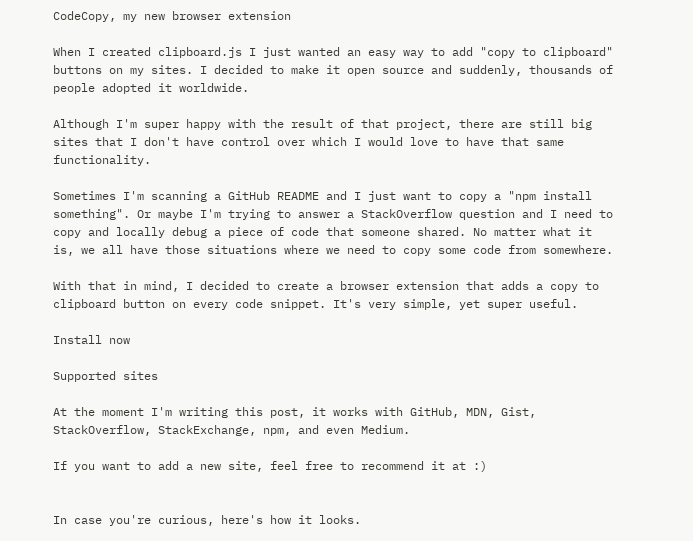CodeCopy, my new browser extension

When I created clipboard.js I just wanted an easy way to add "copy to clipboard" buttons on my sites. I decided to make it open source and suddenly, thousands of people adopted it worldwide.

Although I'm super happy with the result of that project, there are still big sites that I don't have control over which I would love to have that same functionality.

Sometimes I'm scanning a GitHub README and I just want to copy a "npm install something". Or maybe I'm trying to answer a StackOverflow question and I need to copy and locally debug a piece of code that someone shared. No matter what it is, we all have those situations where we need to copy some code from somewhere.

With that in mind, I decided to create a browser extension that adds a copy to clipboard button on every code snippet. It's very simple, yet super useful.

Install now

Supported sites

At the moment I'm writing this post, it works with GitHub, MDN, Gist, StackOverflow, StackExchange, npm, and even Medium.

If you want to add a new site, feel free to recommend it at :)


In case you're curious, here's how it looks.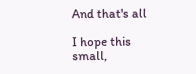And that's all

I hope this small,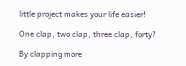little project makes your life easier!

One clap, two clap, three clap, forty?

By clapping more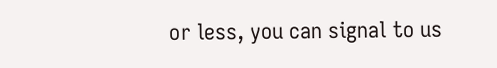or less, you can signal to us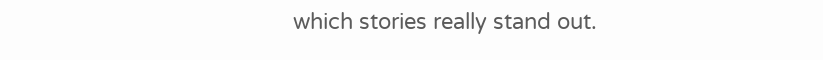which stories really stand out.